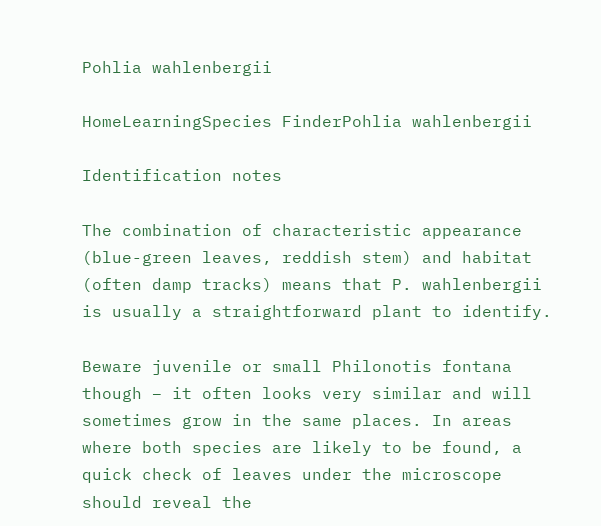Pohlia wahlenbergii

HomeLearningSpecies FinderPohlia wahlenbergii

Identification notes

The combination of characteristic appearance (blue-green leaves, reddish stem) and habitat (often damp tracks) means that P. wahlenbergii is usually a straightforward plant to identify.

Beware juvenile or small Philonotis fontana though – it often looks very similar and will sometimes grow in the same places. In areas where both species are likely to be found, a quick check of leaves under the microscope should reveal the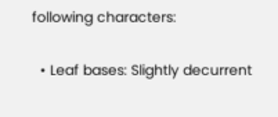following characters:

  • Leaf bases: Slightly decurrent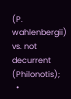(P. wahlenbergii) vs. not decurrent (Philonotis);
  •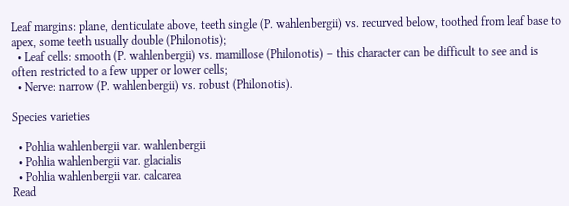Leaf margins: plane, denticulate above, teeth single (P. wahlenbergii) vs. recurved below, toothed from leaf base to apex, some teeth usually double (Philonotis);
  • Leaf cells: smooth (P. wahlenbergii) vs. mamillose (Philonotis) – this character can be difficult to see and is often restricted to a few upper or lower cells;
  • Nerve: narrow (P. wahlenbergii) vs. robust (Philonotis).

Species varieties

  • Pohlia wahlenbergii var. wahlenbergii
  • Pohlia wahlenbergii var. glacialis
  • Pohlia wahlenbergii var. calcarea
Read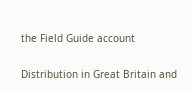the Field Guide account

Distribution in Great Britain and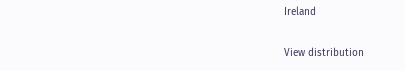Ireland

View distribution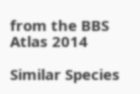from the BBS Atlas 2014

Similar Species